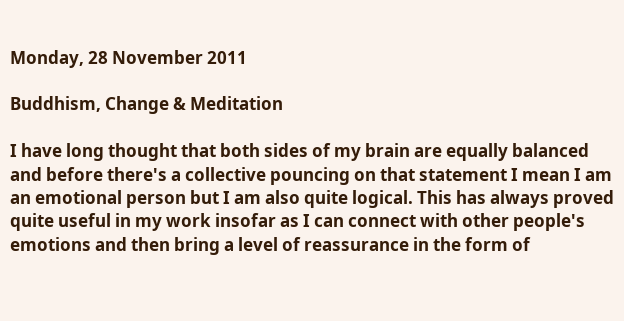Monday, 28 November 2011

Buddhism, Change & Meditation

I have long thought that both sides of my brain are equally balanced and before there's a collective pouncing on that statement I mean I am an emotional person but I am also quite logical. This has always proved quite useful in my work insofar as I can connect with other people's emotions and then bring a level of reassurance in the form of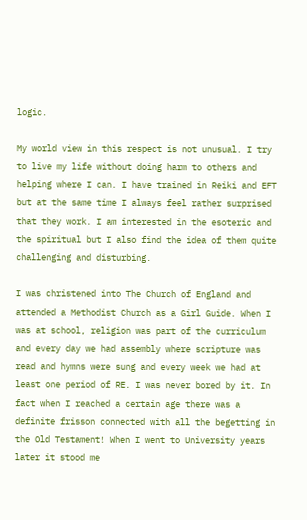logic.

My world view in this respect is not unusual. I try to live my life without doing harm to others and helping where I can. I have trained in Reiki and EFT but at the same time I always feel rather surprised that they work. I am interested in the esoteric and the spiritual but I also find the idea of them quite challenging and disturbing.

I was christened into The Church of England and attended a Methodist Church as a Girl Guide. When I was at school, religion was part of the curriculum and every day we had assembly where scripture was read and hymns were sung and every week we had at least one period of RE. I was never bored by it. In fact when I reached a certain age there was a definite frisson connected with all the begetting in the Old Testament! When I went to University years later it stood me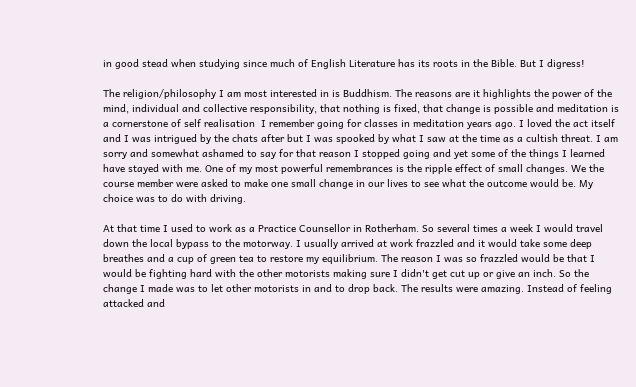in good stead when studying since much of English Literature has its roots in the Bible. But I digress!

The religion/philosophy I am most interested in is Buddhism. The reasons are it highlights the power of the mind, individual and collective responsibility, that nothing is fixed, that change is possible and meditation is a cornerstone of self realisation  I remember going for classes in meditation years ago. I loved the act itself and I was intrigued by the chats after but I was spooked by what I saw at the time as a cultish threat. I am sorry and somewhat ashamed to say for that reason I stopped going and yet some of the things I learned have stayed with me. One of my most powerful remembrances is the ripple effect of small changes. We the course member were asked to make one small change in our lives to see what the outcome would be. My choice was to do with driving.

At that time I used to work as a Practice Counsellor in Rotherham. So several times a week I would travel down the local bypass to the motorway. I usually arrived at work frazzled and it would take some deep breathes and a cup of green tea to restore my equilibrium. The reason I was so frazzled would be that I would be fighting hard with the other motorists making sure I didn't get cut up or give an inch. So the change I made was to let other motorists in and to drop back. The results were amazing. Instead of feeling attacked and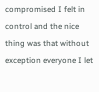compromised I felt in control and the nice thing was that without exception everyone I let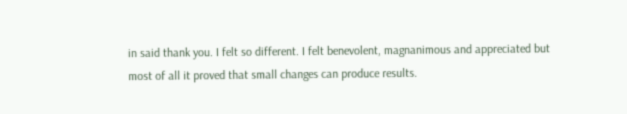in said thank you. I felt so different. I felt benevolent, magnanimous and appreciated but most of all it proved that small changes can produce results.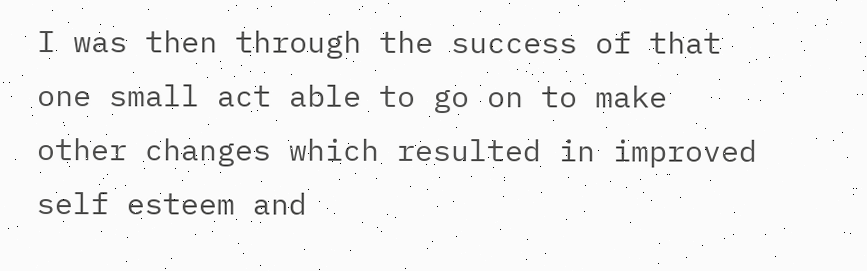I was then through the success of that one small act able to go on to make other changes which resulted in improved self esteem and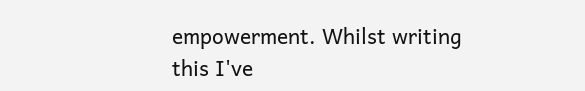empowerment. Whilst writing this I've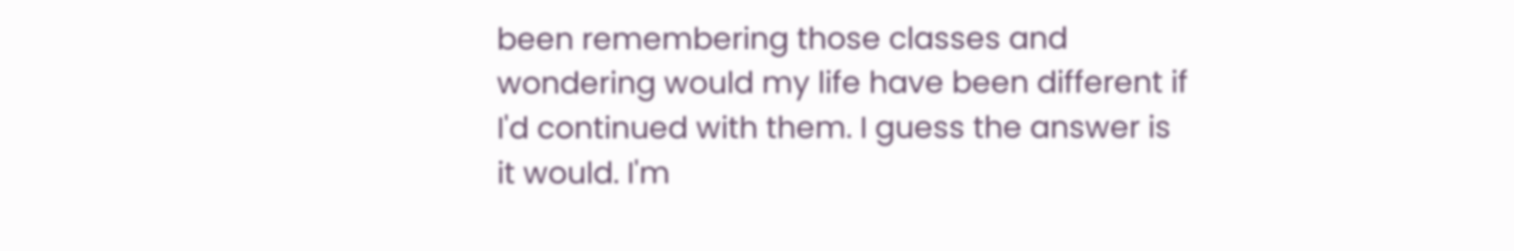been remembering those classes and wondering would my life have been different if I'd continued with them. I guess the answer is it would. I'm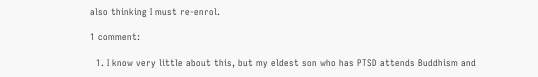also thinking I must re-enrol.

1 comment:

  1. I know very little about this, but my eldest son who has PTSD attends Buddhism and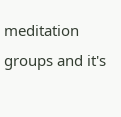meditation groups and it's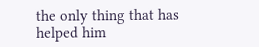the only thing that has helped him